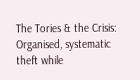The Tories & the Crisis: Organised, systematic theft while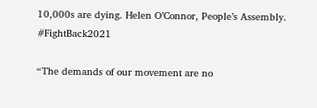10,000s are dying. Helen O’Connor, People’s Assembly. #FightBack2021

“The demands of our movement are no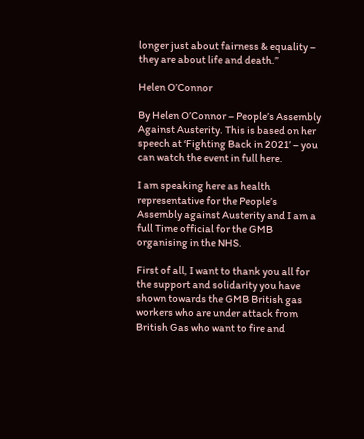longer just about fairness & equality – they are about life and death.”

Helen O’Connor

By Helen O’Connor – People’s Assembly Against Austerity. This is based on her speech at ‘Fighting Back in 2021’ – you can watch the event in full here.

I am speaking here as health representative for the People’s Assembly against Austerity and I am a full Time official for the GMB organising in the NHS.

First of all, I want to thank you all for the support and solidarity you have shown towards the GMB British gas workers who are under attack from British Gas who want to fire and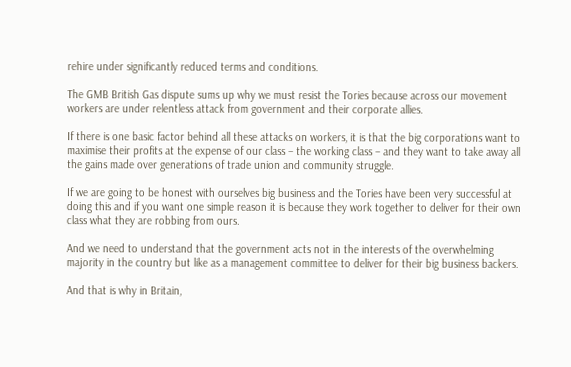rehire under significantly reduced terms and conditions.

The GMB British Gas dispute sums up why we must resist the Tories because across our movement workers are under relentless attack from government and their corporate allies.

If there is one basic factor behind all these attacks on workers, it is that the big corporations want to maximise their profits at the expense of our class – the working class – and they want to take away all the gains made over generations of trade union and community struggle.

If we are going to be honest with ourselves big business and the Tories have been very successful at doing this and if you want one simple reason it is because they work together to deliver for their own class what they are robbing from ours.

And we need to understand that the government acts not in the interests of the overwhelming majority in the country but like as a management committee to deliver for their big business backers.

And that is why in Britain,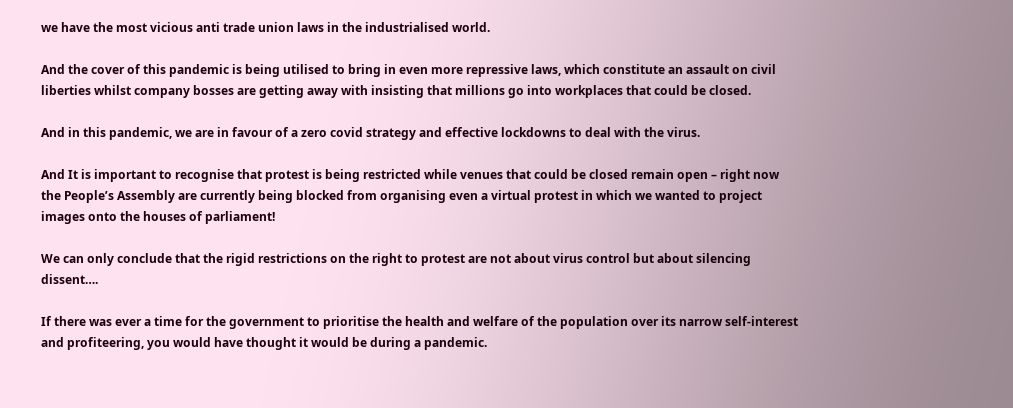we have the most vicious anti trade union laws in the industrialised world.

And the cover of this pandemic is being utilised to bring in even more repressive laws, which constitute an assault on civil liberties whilst company bosses are getting away with insisting that millions go into workplaces that could be closed.

And in this pandemic, we are in favour of a zero covid strategy and effective lockdowns to deal with the virus.

And It is important to recognise that protest is being restricted while venues that could be closed remain open – right now the People’s Assembly are currently being blocked from organising even a virtual protest in which we wanted to project images onto the houses of parliament!

We can only conclude that the rigid restrictions on the right to protest are not about virus control but about silencing dissent….

If there was ever a time for the government to prioritise the health and welfare of the population over its narrow self-interest and profiteering, you would have thought it would be during a pandemic.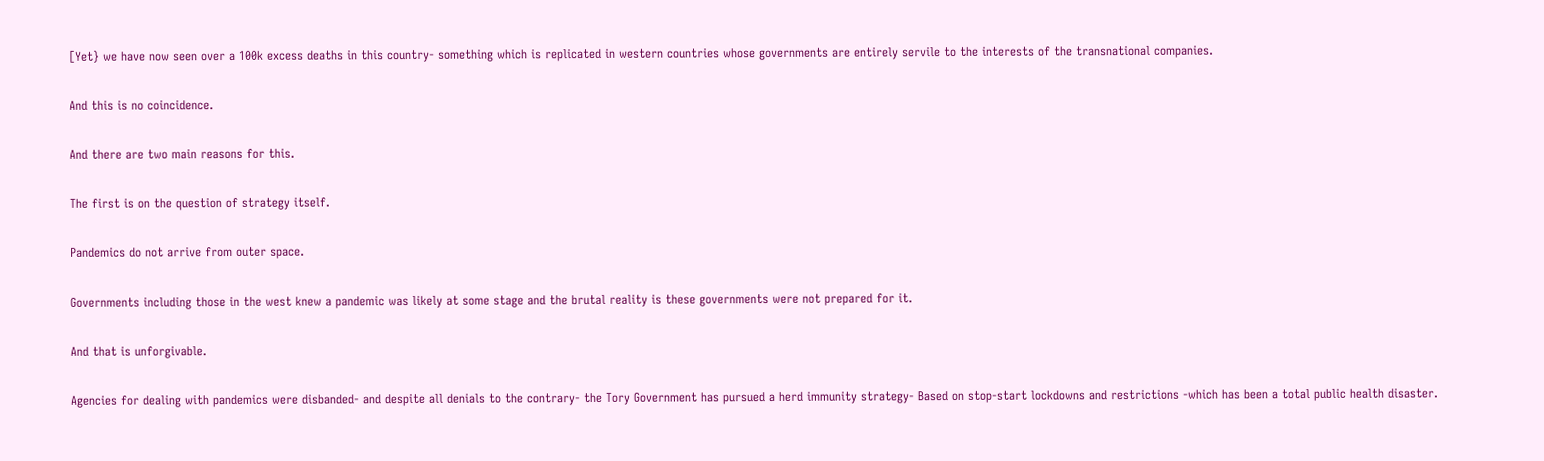[Yet} we have now seen over a 100k excess deaths in this country- something which is replicated in western countries whose governments are entirely servile to the interests of the transnational companies.

And this is no coincidence.

And there are two main reasons for this.

The first is on the question of strategy itself.

Pandemics do not arrive from outer space.

Governments including those in the west knew a pandemic was likely at some stage and the brutal reality is these governments were not prepared for it.

And that is unforgivable.

Agencies for dealing with pandemics were disbanded- and despite all denials to the contrary- the Tory Government has pursued a herd immunity strategy- Based on stop-start lockdowns and restrictions -which has been a total public health disaster.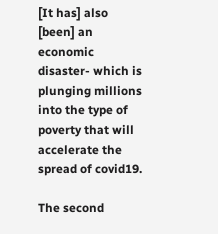[It has] also [been] an economic disaster- which is plunging millions into the type of poverty that will accelerate the spread of covid19.

The second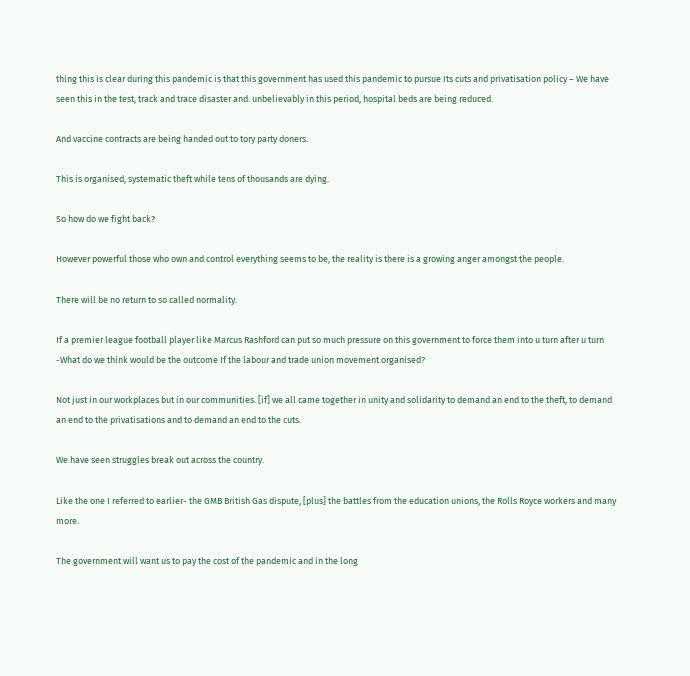thing this is clear during this pandemic is that this government has used this pandemic to pursue Its cuts and privatisation policy – We have seen this in the test, track and trace disaster and. unbelievably in this period, hospital beds are being reduced.

And vaccine contracts are being handed out to tory party doners.

This is organised, systematic theft while tens of thousands are dying.

So how do we fight back?

However powerful those who own and control everything seems to be, the reality is there is a growing anger amongst the people.

There will be no return to so called normality.

If a premier league football player like Marcus Rashford can put so much pressure on this government to force them into u turn after u turn -What do we think would be the outcome If the labour and trade union movement organised?

Not just in our workplaces but in our communities. [if] we all came together in unity and solidarity to demand an end to the theft, to demand an end to the privatisations and to demand an end to the cuts.

We have seen struggles break out across the country.

Like the one I referred to earlier- the GMB British Gas dispute, [plus] the battles from the education unions, the Rolls Royce workers and many more.

The government will want us to pay the cost of the pandemic and in the long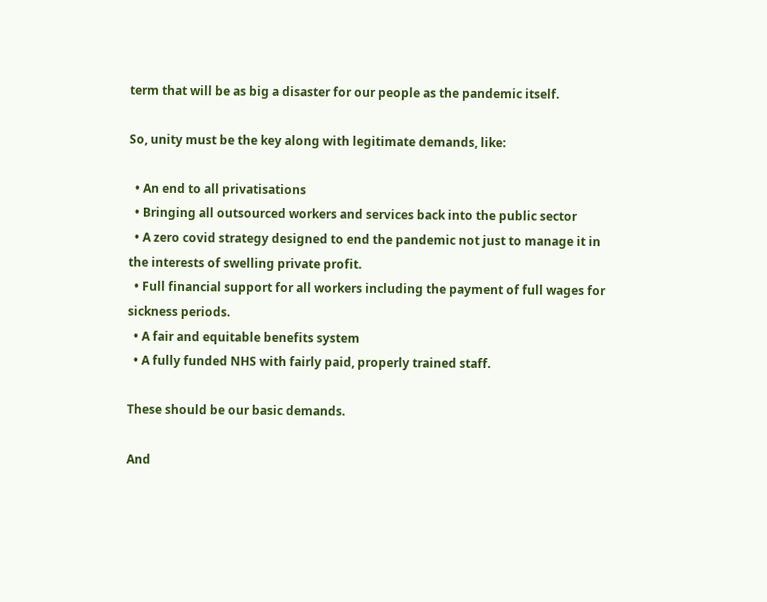term that will be as big a disaster for our people as the pandemic itself.

So, unity must be the key along with legitimate demands, like:

  • An end to all privatisations
  • Bringing all outsourced workers and services back into the public sector
  • A zero covid strategy designed to end the pandemic not just to manage it in the interests of swelling private profit.
  • Full financial support for all workers including the payment of full wages for sickness periods.
  • A fair and equitable benefits system
  • A fully funded NHS with fairly paid, properly trained staff.

These should be our basic demands.

And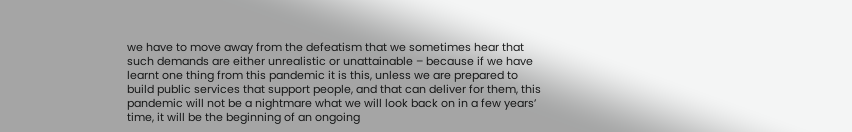we have to move away from the defeatism that we sometimes hear that such demands are either unrealistic or unattainable – because if we have learnt one thing from this pandemic it is this, unless we are prepared to build public services that support people, and that can deliver for them, this pandemic will not be a nightmare what we will look back on in a few years’ time, it will be the beginning of an ongoing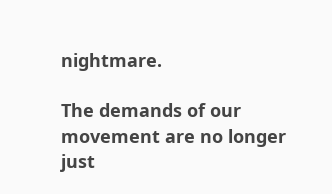nightmare.

The demands of our movement are no longer just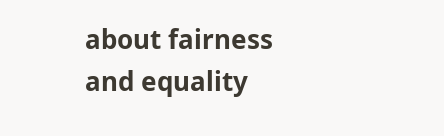about fairness and equality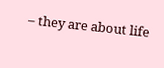– they are about life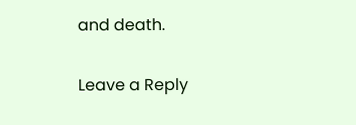and death.

Leave a Reply